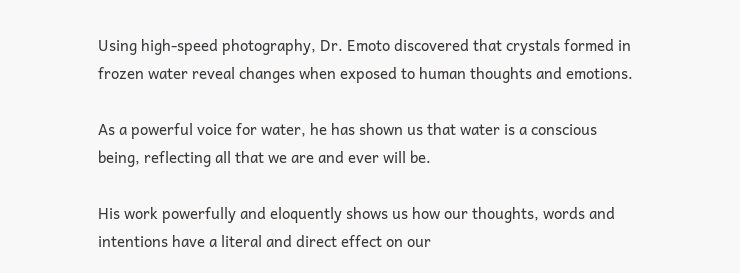Using high-speed photography, Dr. Emoto discovered that crystals formed in frozen water reveal changes when exposed to human thoughts and emotions.

As a powerful voice for water, he has shown us that water is a conscious being, reflecting all that we are and ever will be.

His work powerfully and eloquently shows us how our thoughts, words and intentions have a literal and direct effect on our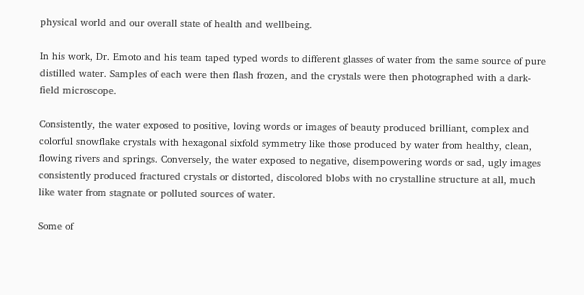physical world and our overall state of health and wellbeing.

In his work, Dr. Emoto and his team taped typed words to different glasses of water from the same source of pure distilled water. Samples of each were then flash frozen, and the crystals were then photographed with a dark-field microscope.

Consistently, the water exposed to positive, loving words or images of beauty produced brilliant, complex and colorful snowflake crystals with hexagonal sixfold symmetry like those produced by water from healthy, clean, flowing rivers and springs. Conversely, the water exposed to negative, disempowering words or sad, ugly images consistently produced fractured crystals or distorted, discolored blobs with no crystalline structure at all, much like water from stagnate or polluted sources of water.

Some of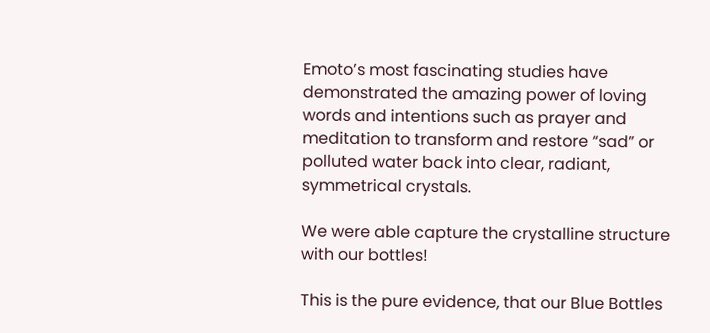Emoto’s most fascinating studies have demonstrated the amazing power of loving words and intentions such as prayer and meditation to transform and restore “sad” or polluted water back into clear, radiant, symmetrical crystals.

We were able capture the crystalline structure with our bottles!

This is the pure evidence, that our Blue Bottles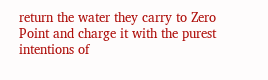return the water they carry to Zero Point and charge it with the purest intentions of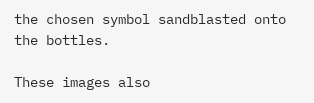the chosen symbol sandblasted onto the bottles.

These images also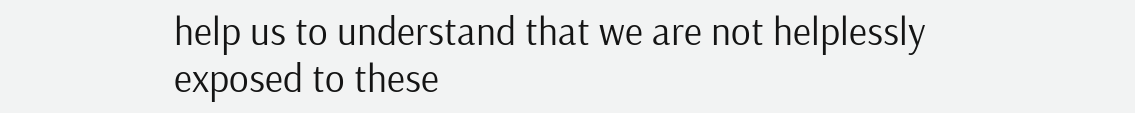help us to understand that we are not helplessly exposed to these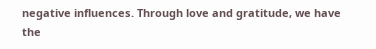negative influences. Through love and gratitude, we have the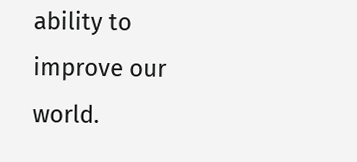ability to improve our world.